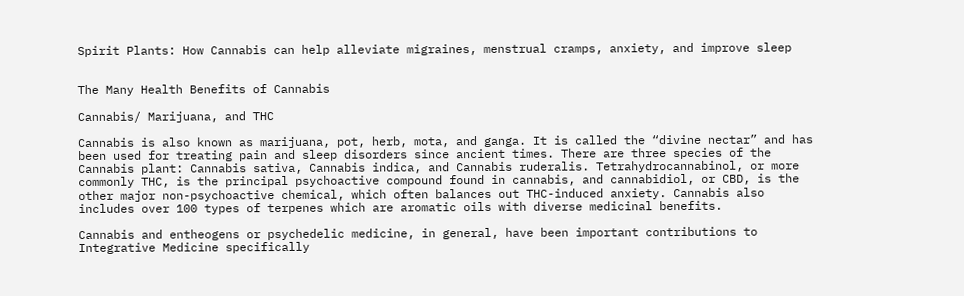Spirit Plants: How Cannabis can help alleviate migraines, menstrual cramps, anxiety, and improve sleep


The Many Health Benefits of Cannabis

Cannabis/ Marijuana, and THC

Cannabis is also known as marijuana, pot, herb, mota, and ganga. It is called the “divine nectar” and has been used for treating pain and sleep disorders since ancient times. There are three species of the Cannabis plant: Cannabis sativa, Cannabis indica, and Cannabis ruderalis. Tetrahydrocannabinol, or more commonly THC, is the principal psychoactive compound found in cannabis, and cannabidiol, or CBD, is the other major non-psychoactive chemical, which often balances out THC-induced anxiety. Cannabis also includes over 100 types of terpenes which are aromatic oils with diverse medicinal benefits.

Cannabis and entheogens or psychedelic medicine, in general, have been important contributions to Integrative Medicine specifically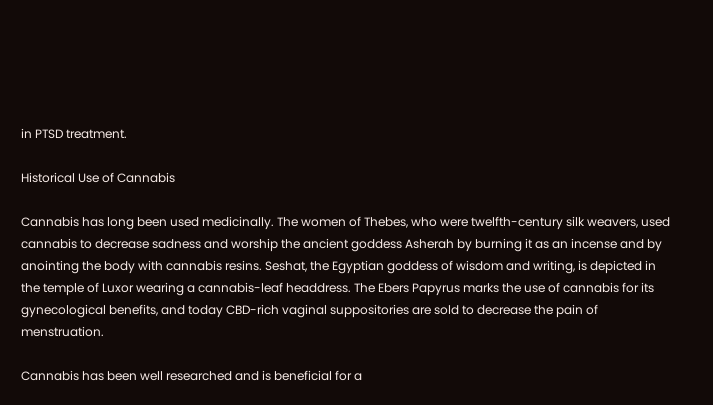in PTSD treatment.

Historical Use of Cannabis

Cannabis has long been used medicinally. The women of Thebes, who were twelfth-century silk weavers, used cannabis to decrease sadness and worship the ancient goddess Asherah by burning it as an incense and by anointing the body with cannabis resins. Seshat, the Egyptian goddess of wisdom and writing, is depicted in the temple of Luxor wearing a cannabis-leaf headdress. The Ebers Papyrus marks the use of cannabis for its gynecological benefits, and today CBD-rich vaginal suppositories are sold to decrease the pain of menstruation.

Cannabis has been well researched and is beneficial for a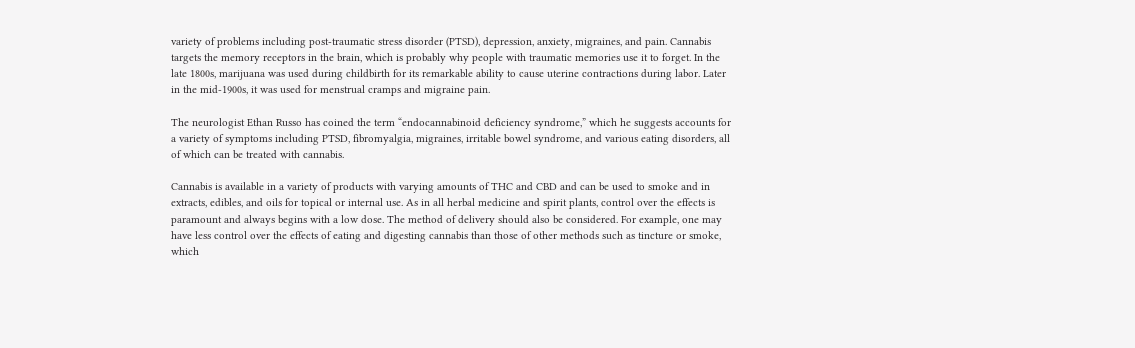variety of problems including post-traumatic stress disorder (PTSD), depression, anxiety, migraines, and pain. Cannabis targets the memory receptors in the brain, which is probably why people with traumatic memories use it to forget. In the late 1800s, marijuana was used during childbirth for its remarkable ability to cause uterine contractions during labor. Later in the mid-1900s, it was used for menstrual cramps and migraine pain.

The neurologist Ethan Russo has coined the term “endocannabinoid deficiency syndrome,” which he suggests accounts for a variety of symptoms including PTSD, fibromyalgia, migraines, irritable bowel syndrome, and various eating disorders, all of which can be treated with cannabis.

Cannabis is available in a variety of products with varying amounts of THC and CBD and can be used to smoke and in extracts, edibles, and oils for topical or internal use. As in all herbal medicine and spirit plants, control over the effects is paramount and always begins with a low dose. The method of delivery should also be considered. For example, one may have less control over the effects of eating and digesting cannabis than those of other methods such as tincture or smoke, which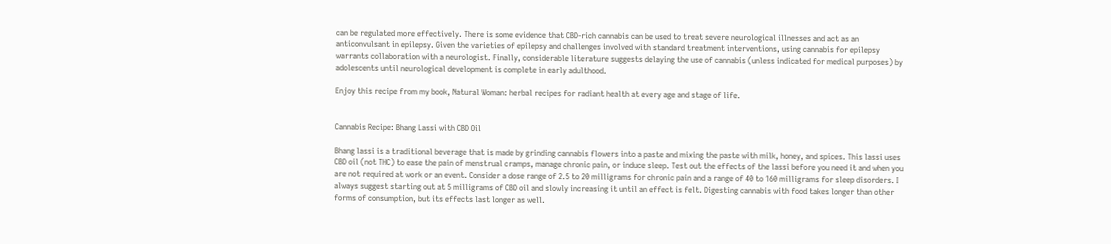can be regulated more effectively. There is some evidence that CBD-rich cannabis can be used to treat severe neurological illnesses and act as an anticonvulsant in epilepsy. Given the varieties of epilepsy and challenges involved with standard treatment interventions, using cannabis for epilepsy warrants collaboration with a neurologist. Finally, considerable literature suggests delaying the use of cannabis (unless indicated for medical purposes) by adolescents until neurological development is complete in early adulthood.

Enjoy this recipe from my book, Natural Woman: herbal recipes for radiant health at every age and stage of life.


Cannabis Recipe: Bhang Lassi with CBD Oil

Bhang lassi is a traditional beverage that is made by grinding cannabis flowers into a paste and mixing the paste with milk, honey, and spices. This lassi uses CBD oil (not THC) to ease the pain of menstrual cramps, manage chronic pain, or induce sleep. Test out the effects of the lassi before you need it and when you are not required at work or an event. Consider a dose range of 2.5 to 20 milligrams for chronic pain and a range of 40 to 160 milligrams for sleep disorders. I always suggest starting out at 5 milligrams of CBD oil and slowly increasing it until an effect is felt. Digesting cannabis with food takes longer than other forms of consumption, but its effects last longer as well.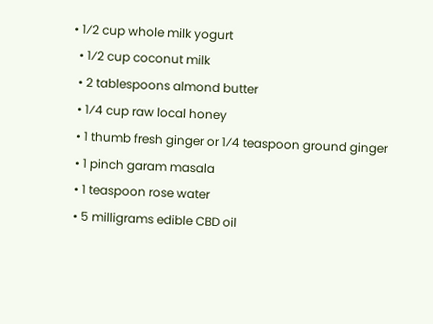• 1⁄2 cup whole milk yogurt
  • 1⁄2 cup coconut milk
  • 2 tablespoons almond butter
  • 1⁄4 cup raw local honey
  • 1 thumb fresh ginger or 1⁄4 teaspoon ground ginger
  • 1 pinch garam masala
  • 1 teaspoon rose water
  • 5 milligrams edible CBD oil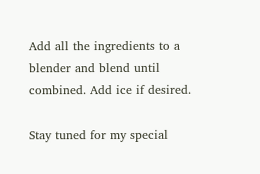Add all the ingredients to a blender and blend until combined. Add ice if desired.

Stay tuned for my special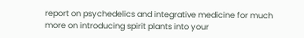report on psychedelics and integrative medicine for much more on introducing spirit plants into your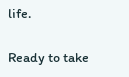life.

Ready to take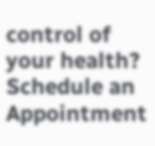control of your health? Schedule an Appointment